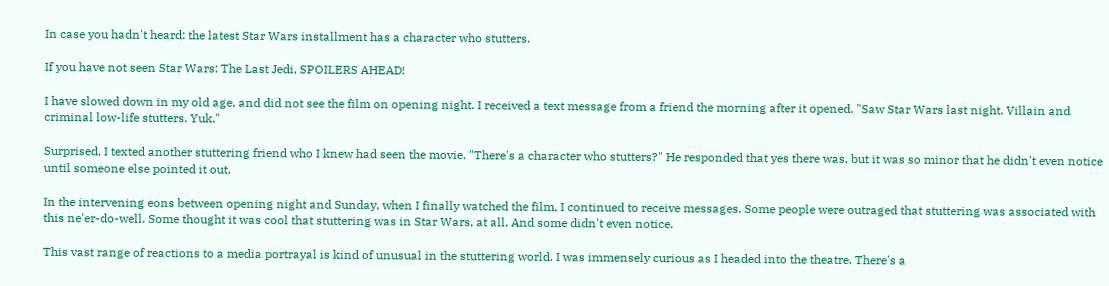In case you hadn't heard: the latest Star Wars installment has a character who stutters.

If you have not seen Star Wars: The Last Jedi, SPOILERS AHEAD!

I have slowed down in my old age, and did not see the film on opening night. I received a text message from a friend the morning after it opened. "Saw Star Wars last night. Villain and criminal low-life stutters. Yuk."

Surprised, I texted another stuttering friend who I knew had seen the movie. "There's a character who stutters?" He responded that yes there was, but it was so minor that he didn't even notice until someone else pointed it out.

In the intervening eons between opening night and Sunday, when I finally watched the film, I continued to receive messages. Some people were outraged that stuttering was associated with this ne'er-do-well. Some thought it was cool that stuttering was in Star Wars, at all. And some didn't even notice.

This vast range of reactions to a media portrayal is kind of unusual in the stuttering world. I was immensely curious as I headed into the theatre. There's a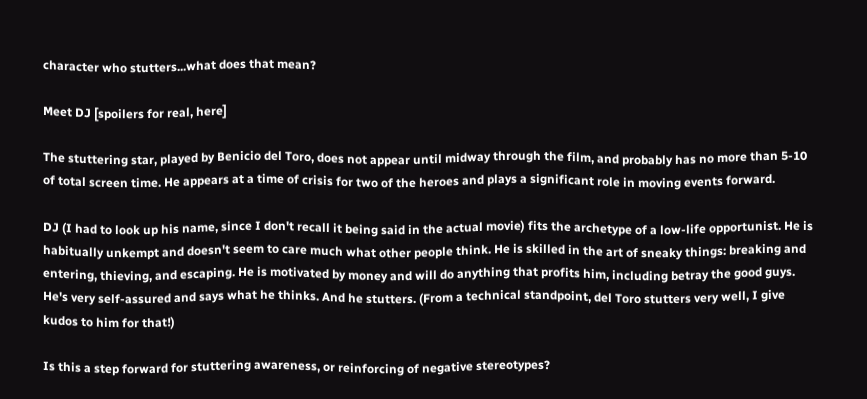character who stutters...what does that mean?

Meet DJ [spoilers for real, here]

The stuttering star, played by Benicio del Toro, does not appear until midway through the film, and probably has no more than 5-10 of total screen time. He appears at a time of crisis for two of the heroes and plays a significant role in moving events forward.

DJ (I had to look up his name, since I don't recall it being said in the actual movie) fits the archetype of a low-life opportunist. He is habitually unkempt and doesn't seem to care much what other people think. He is skilled in the art of sneaky things: breaking and entering, thieving, and escaping. He is motivated by money and will do anything that profits him, including betray the good guys. He's very self-assured and says what he thinks. And he stutters. (From a technical standpoint, del Toro stutters very well, I give kudos to him for that!)

Is this a step forward for stuttering awareness, or reinforcing of negative stereotypes?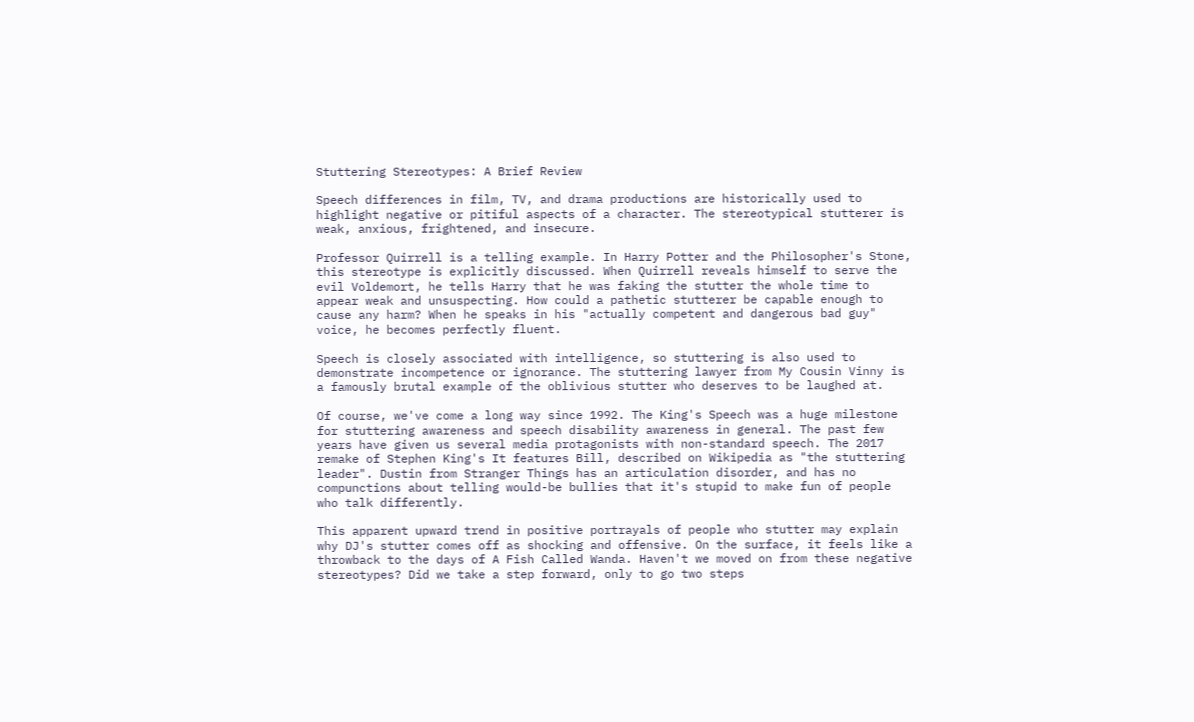Stuttering Stereotypes: A Brief Review

Speech differences in film, TV, and drama productions are historically used to highlight negative or pitiful aspects of a character. The stereotypical stutterer is weak, anxious, frightened, and insecure.

Professor Quirrell is a telling example. In Harry Potter and the Philosopher's Stone, this stereotype is explicitly discussed. When Quirrell reveals himself to serve the evil Voldemort, he tells Harry that he was faking the stutter the whole time to appear weak and unsuspecting. How could a pathetic stutterer be capable enough to cause any harm? When he speaks in his "actually competent and dangerous bad guy" voice, he becomes perfectly fluent.

Speech is closely associated with intelligence, so stuttering is also used to demonstrate incompetence or ignorance. The stuttering lawyer from My Cousin Vinny is a famously brutal example of the oblivious stutter who deserves to be laughed at.

Of course, we've come a long way since 1992. The King's Speech was a huge milestone for stuttering awareness and speech disability awareness in general. The past few years have given us several media protagonists with non-standard speech. The 2017 remake of Stephen King's It features Bill, described on Wikipedia as "the stuttering leader". Dustin from Stranger Things has an articulation disorder, and has no compunctions about telling would-be bullies that it's stupid to make fun of people who talk differently.

This apparent upward trend in positive portrayals of people who stutter may explain why DJ's stutter comes off as shocking and offensive. On the surface, it feels like a throwback to the days of A Fish Called Wanda. Haven't we moved on from these negative stereotypes? Did we take a step forward, only to go two steps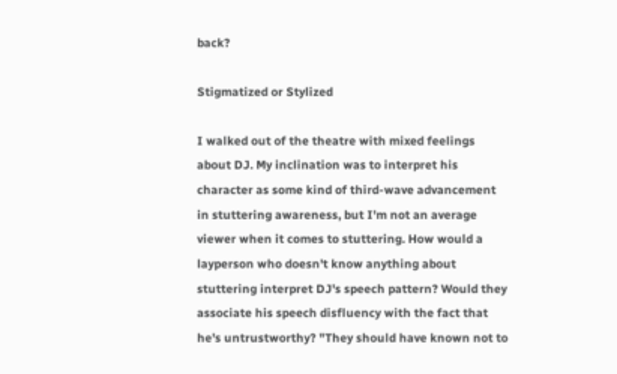back?

Stigmatized or Stylized

I walked out of the theatre with mixed feelings about DJ. My inclination was to interpret his character as some kind of third-wave advancement in stuttering awareness, but I'm not an average viewer when it comes to stuttering. How would a layperson who doesn't know anything about stuttering interpret DJ's speech pattern? Would they associate his speech disfluency with the fact that he's untrustworthy? "They should have known not to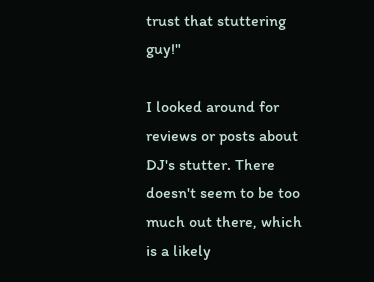trust that stuttering guy!"

I looked around for reviews or posts about DJ's stutter. There doesn't seem to be too much out there, which is a likely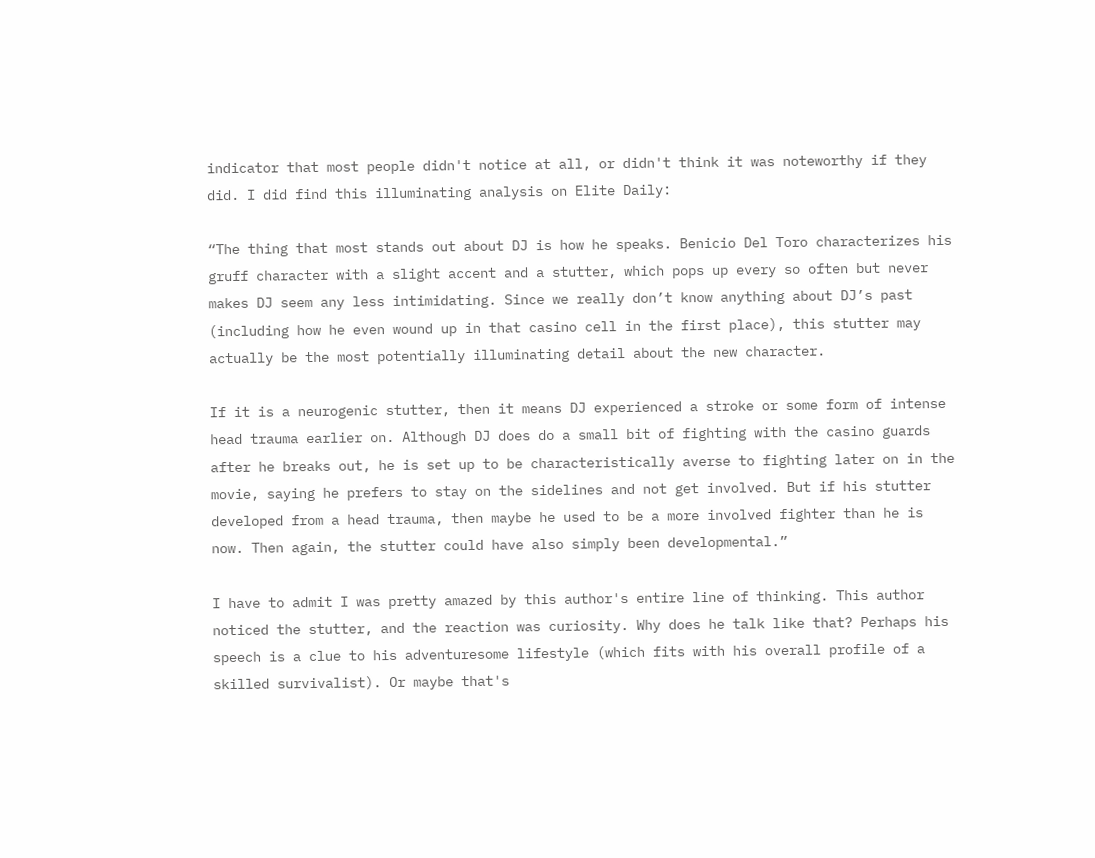indicator that most people didn't notice at all, or didn't think it was noteworthy if they did. I did find this illuminating analysis on Elite Daily:

“The thing that most stands out about DJ is how he speaks. Benicio Del Toro characterizes his gruff character with a slight accent and a stutter, which pops up every so often but never makes DJ seem any less intimidating. Since we really don’t know anything about DJ’s past (including how he even wound up in that casino cell in the first place), this stutter may actually be the most potentially illuminating detail about the new character.

If it is a neurogenic stutter, then it means DJ experienced a stroke or some form of intense head trauma earlier on. Although DJ does do a small bit of fighting with the casino guards after he breaks out, he is set up to be characteristically averse to fighting later on in the movie, saying he prefers to stay on the sidelines and not get involved. But if his stutter developed from a head trauma, then maybe he used to be a more involved fighter than he is now. Then again, the stutter could have also simply been developmental.”

I have to admit I was pretty amazed by this author's entire line of thinking. This author noticed the stutter, and the reaction was curiosity. Why does he talk like that? Perhaps his speech is a clue to his adventuresome lifestyle (which fits with his overall profile of a skilled survivalist). Or maybe that's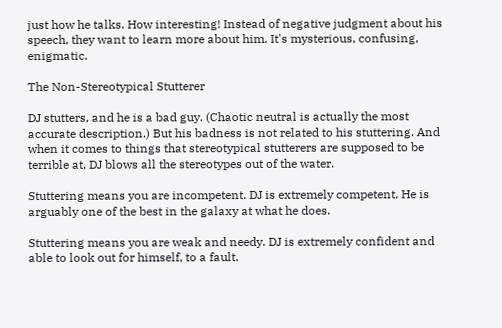just how he talks. How interesting! Instead of negative judgment about his speech, they want to learn more about him. It's mysterious, confusing, enigmatic.

The Non-Stereotypical Stutterer

DJ stutters, and he is a bad guy. (Chaotic neutral is actually the most accurate description.) But his badness is not related to his stuttering. And when it comes to things that stereotypical stutterers are supposed to be terrible at, DJ blows all the stereotypes out of the water.

Stuttering means you are incompetent. DJ is extremely competent. He is arguably one of the best in the galaxy at what he does.

Stuttering means you are weak and needy. DJ is extremely confident and able to look out for himself, to a fault.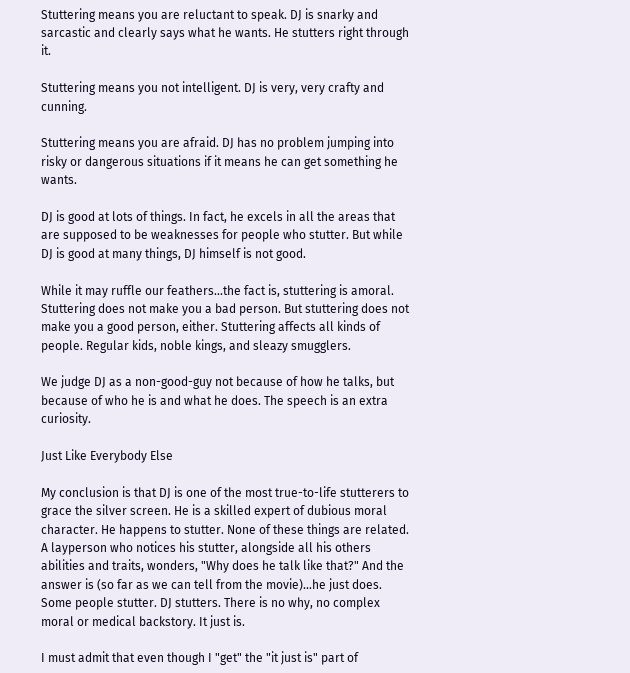Stuttering means you are reluctant to speak. DJ is snarky and sarcastic and clearly says what he wants. He stutters right through it.

Stuttering means you not intelligent. DJ is very, very crafty and cunning.

Stuttering means you are afraid. DJ has no problem jumping into risky or dangerous situations if it means he can get something he wants.

DJ is good at lots of things. In fact, he excels in all the areas that are supposed to be weaknesses for people who stutter. But while DJ is good at many things, DJ himself is not good.

While it may ruffle our feathers...the fact is, stuttering is amoral. Stuttering does not make you a bad person. But stuttering does not make you a good person, either. Stuttering affects all kinds of people. Regular kids, noble kings, and sleazy smugglers.

We judge DJ as a non-good-guy not because of how he talks, but because of who he is and what he does. The speech is an extra curiosity.

Just Like Everybody Else

My conclusion is that DJ is one of the most true-to-life stutterers to grace the silver screen. He is a skilled expert of dubious moral character. He happens to stutter. None of these things are related. A layperson who notices his stutter, alongside all his others abilities and traits, wonders, "Why does he talk like that?" And the answer is (so far as we can tell from the movie)...he just does. Some people stutter. DJ stutters. There is no why, no complex moral or medical backstory. It just is.

I must admit that even though I "get" the "it just is" part of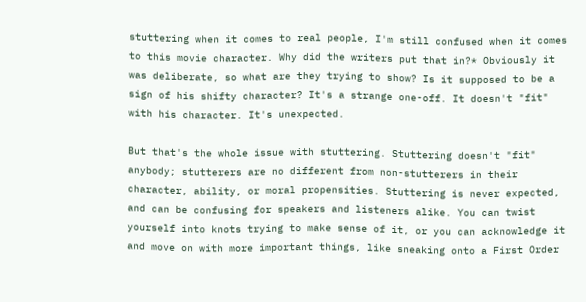stuttering when it comes to real people, I'm still confused when it comes to this movie character. Why did the writers put that in?* Obviously it was deliberate, so what are they trying to show? Is it supposed to be a sign of his shifty character? It's a strange one-off. It doesn't "fit" with his character. It's unexpected.

But that's the whole issue with stuttering. Stuttering doesn't "fit" anybody; stutterers are no different from non-stutterers in their character, ability, or moral propensities. Stuttering is never expected, and can be confusing for speakers and listeners alike. You can twist yourself into knots trying to make sense of it, or you can acknowledge it and move on with more important things, like sneaking onto a First Order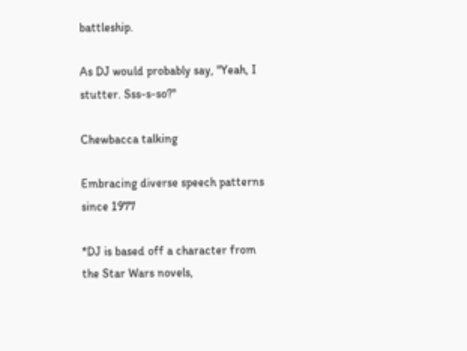battleship.

As DJ would probably say, "Yeah, I stutter. Sss-s-so?"

Chewbacca talking

Embracing diverse speech patterns since 1977

*DJ is based off a character from the Star Wars novels,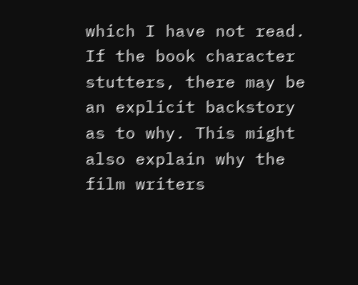which I have not read. If the book character stutters, there may be an explicit backstory as to why. This might also explain why the film writers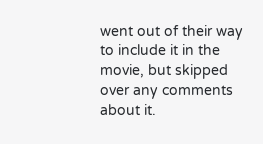went out of their way to include it in the movie, but skipped over any comments about it.